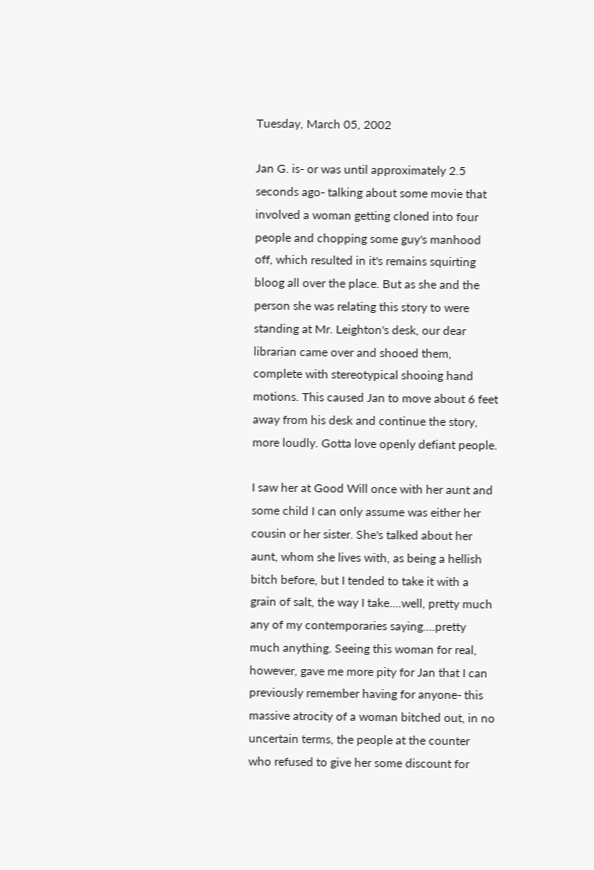Tuesday, March 05, 2002

Jan G. is- or was until approximately 2.5 seconds ago- talking about some movie that involved a woman getting cloned into four people and chopping some guy's manhood off, which resulted in it's remains squirting bloog all over the place. But as she and the person she was relating this story to were standing at Mr. Leighton's desk, our dear librarian came over and shooed them, complete with stereotypical shooing hand motions. This caused Jan to move about 6 feet away from his desk and continue the story, more loudly. Gotta love openly defiant people.

I saw her at Good Will once with her aunt and some child I can only assume was either her cousin or her sister. She's talked about her aunt, whom she lives with, as being a hellish bitch before, but I tended to take it with a grain of salt, the way I take....well, pretty much any of my contemporaries saying....pretty much anything. Seeing this woman for real, however, gave me more pity for Jan that I can previously remember having for anyone- this massive atrocity of a woman bitched out, in no uncertain terms, the people at the counter who refused to give her some discount for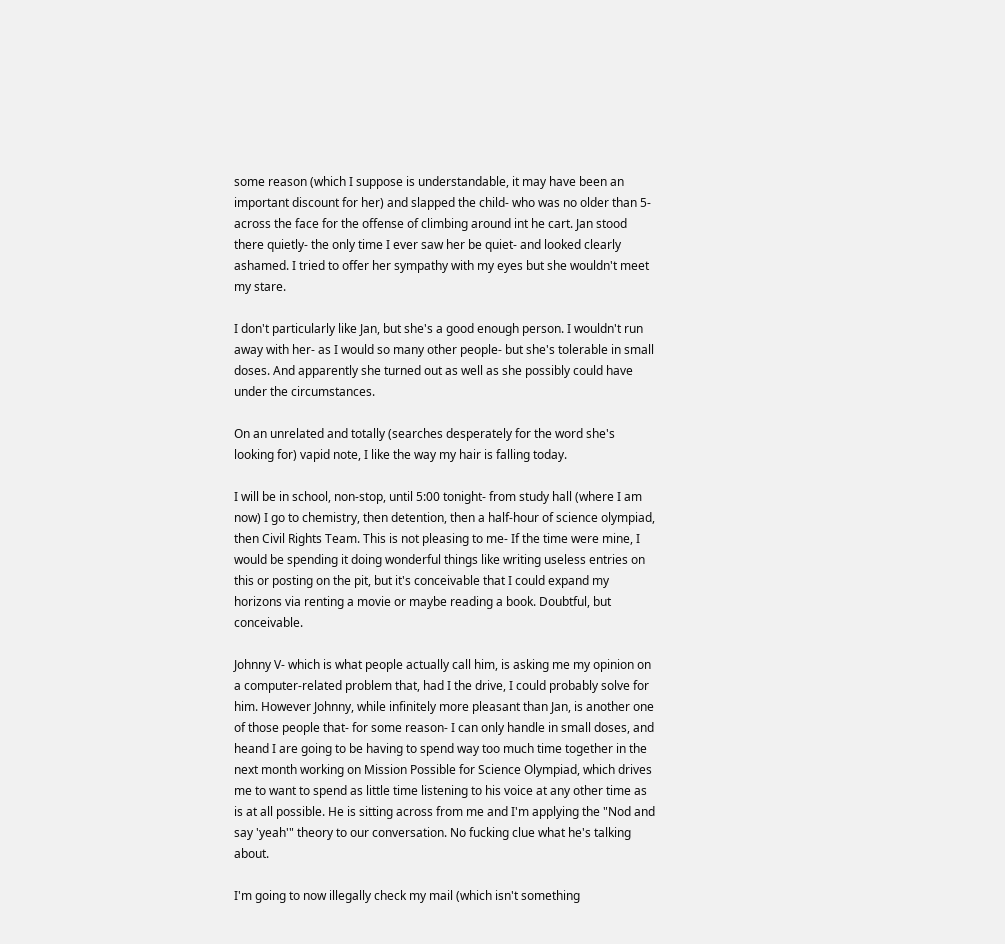some reason (which I suppose is understandable, it may have been an important discount for her) and slapped the child- who was no older than 5- across the face for the offense of climbing around int he cart. Jan stood there quietly- the only time I ever saw her be quiet- and looked clearly ashamed. I tried to offer her sympathy with my eyes but she wouldn't meet my stare.

I don't particularly like Jan, but she's a good enough person. I wouldn't run away with her- as I would so many other people- but she's tolerable in small doses. And apparently she turned out as well as she possibly could have under the circumstances.

On an unrelated and totally (searches desperately for the word she's looking for) vapid note, I like the way my hair is falling today.

I will be in school, non-stop, until 5:00 tonight- from study hall (where I am now) I go to chemistry, then detention, then a half-hour of science olympiad, then Civil Rights Team. This is not pleasing to me- If the time were mine, I would be spending it doing wonderful things like writing useless entries on this or posting on the pit, but it's conceivable that I could expand my horizons via renting a movie or maybe reading a book. Doubtful, but conceivable.

Johnny V- which is what people actually call him, is asking me my opinion on a computer-related problem that, had I the drive, I could probably solve for him. However Johnny, while infinitely more pleasant than Jan, is another one of those people that- for some reason- I can only handle in small doses, and heand I are going to be having to spend way too much time together in the next month working on Mission Possible for Science Olympiad, which drives me to want to spend as little time listening to his voice at any other time as is at all possible. He is sitting across from me and I'm applying the "Nod and say 'yeah'" theory to our conversation. No fucking clue what he's talking about.

I'm going to now illegally check my mail (which isn't something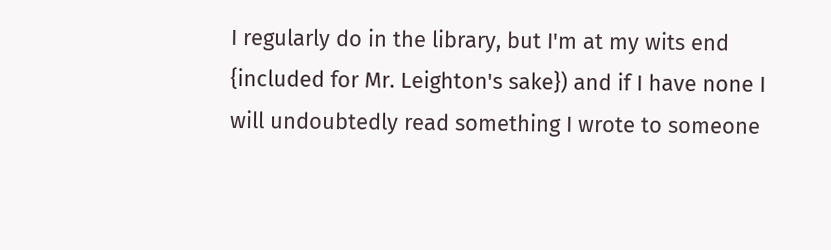I regularly do in the library, but I'm at my wits end {included for Mr. Leighton's sake}) and if I have none I will undoubtedly read something I wrote to someone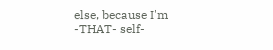else, because I'm -THAT- self-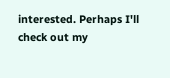interested. Perhaps I'll check out my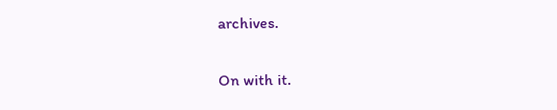archives.

On with it.